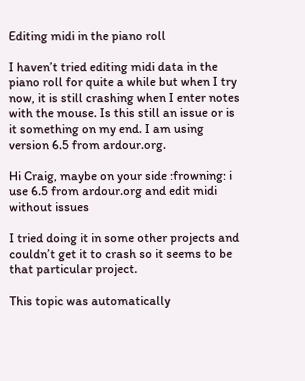Editing midi in the piano roll

I haven’t tried editing midi data in the piano roll for quite a while but when I try now, it is still crashing when I enter notes with the mouse. Is this still an issue or is it something on my end. I am using version 6.5 from ardour.org.

Hi Craig, maybe on your side :frowning: i use 6.5 from ardour.org and edit midi without issues

I tried doing it in some other projects and couldn’t get it to crash so it seems to be that particular project.

This topic was automatically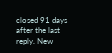closed 91 days after the last reply. New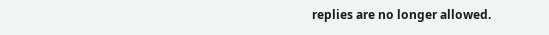replies are no longer allowed.